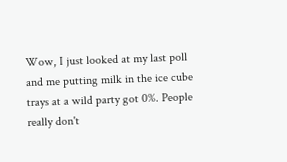Wow, I just looked at my last poll and me putting milk in the ice cube trays at a wild party got 0%. People really don't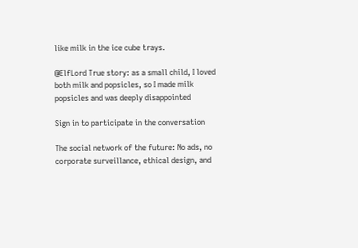like milk in the ice cube trays.

@ElfLord True story: as a small child, I loved both milk and popsicles, so I made milk popsicles and was deeply disappointed

Sign in to participate in the conversation

The social network of the future: No ads, no corporate surveillance, ethical design, and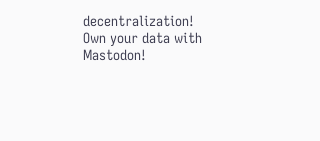decentralization! Own your data with Mastodon!